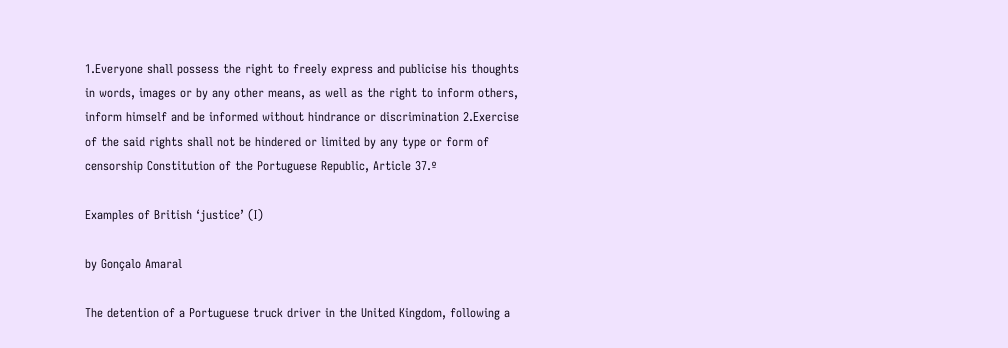1.Everyone shall possess the right to freely express and publicise his thoughts in words, images or by any other means, as well as the right to inform others, inform himself and be informed without hindrance or discrimination 2.Exercise of the said rights shall not be hindered or limited by any type or form of censorship Constitution of the Portuguese Republic, Article 37.º

Examples of British ‘justice’ (I)

by Gonçalo Amaral

The detention of a Portuguese truck driver in the United Kingdom, following a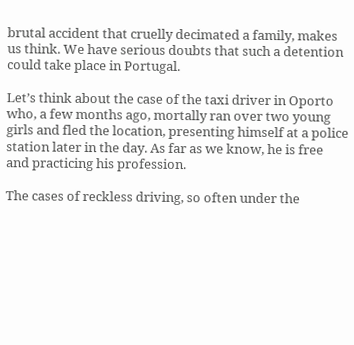brutal accident that cruelly decimated a family, makes us think. We have serious doubts that such a detention could take place in Portugal.

Let’s think about the case of the taxi driver in Oporto who, a few months ago, mortally ran over two young girls and fled the location, presenting himself at a police station later in the day. As far as we know, he is free and practicing his profession.

The cases of reckless driving, so often under the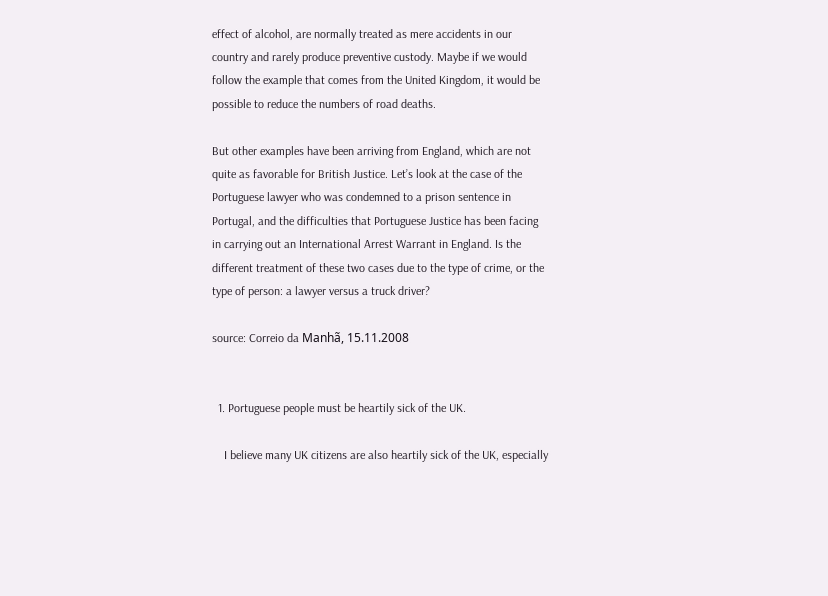effect of alcohol, are normally treated as mere accidents in our country and rarely produce preventive custody. Maybe if we would follow the example that comes from the United Kingdom, it would be possible to reduce the numbers of road deaths.

But other examples have been arriving from England, which are not quite as favorable for British Justice. Let’s look at the case of the Portuguese lawyer who was condemned to a prison sentence in Portugal, and the difficulties that Portuguese Justice has been facing in carrying out an International Arrest Warrant in England. Is the different treatment of these two cases due to the type of crime, or the type of person: a lawyer versus a truck driver?

source: Correio da Manhã, 15.11.2008


  1. Portuguese people must be heartily sick of the UK.

    I believe many UK citizens are also heartily sick of the UK, especially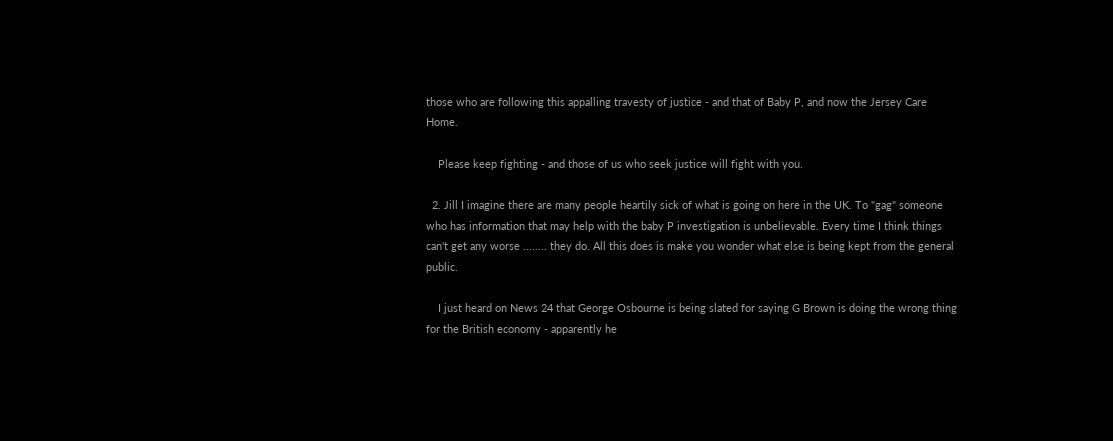those who are following this appalling travesty of justice - and that of Baby P, and now the Jersey Care Home.

    Please keep fighting - and those of us who seek justice will fight with you.

  2. Jill I imagine there are many people heartily sick of what is going on here in the UK. To "gag" someone who has information that may help with the baby P investigation is unbelievable. Every time I think things can't get any worse ........ they do. All this does is make you wonder what else is being kept from the general public.

    I just heard on News 24 that George Osbourne is being slated for saying G Brown is doing the wrong thing for the British economy - apparently he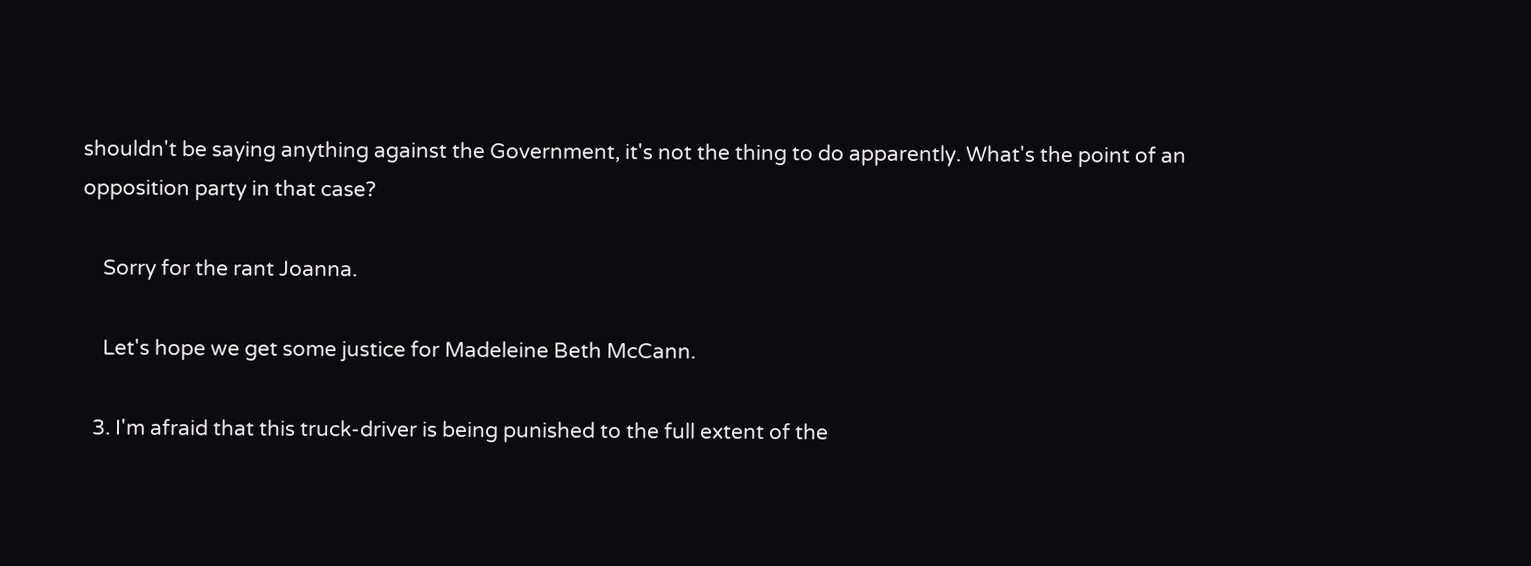shouldn't be saying anything against the Government, it's not the thing to do apparently. What's the point of an opposition party in that case?

    Sorry for the rant Joanna.

    Let's hope we get some justice for Madeleine Beth McCann.

  3. I'm afraid that this truck-driver is being punished to the full extent of the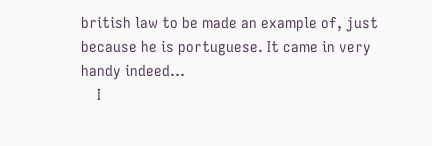british law to be made an example of, just because he is portuguese. It came in very handy indeed...
    I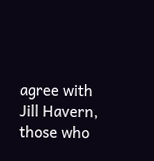agree with Jill Havern, those who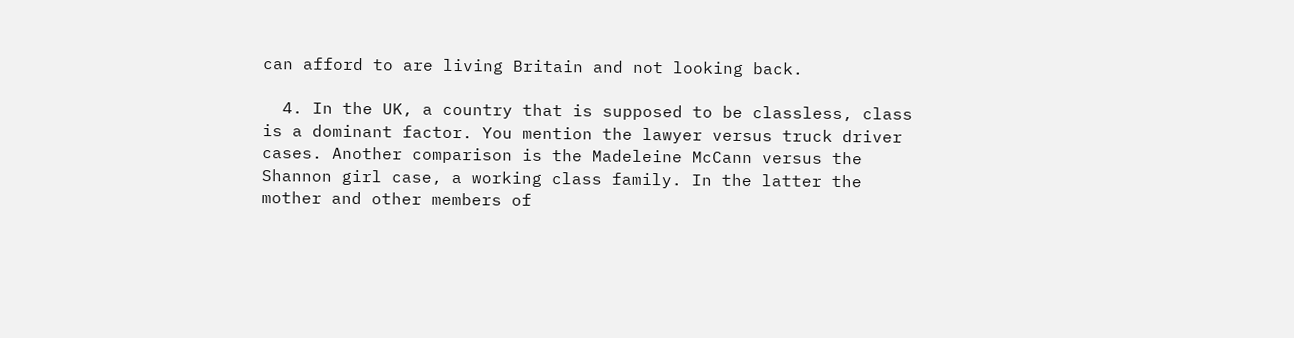can afford to are living Britain and not looking back.

  4. In the UK, a country that is supposed to be classless, class is a dominant factor. You mention the lawyer versus truck driver cases. Another comparison is the Madeleine McCann versus the Shannon girl case, a working class family. In the latter the mother and other members of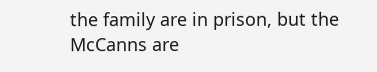the family are in prison, but the McCanns are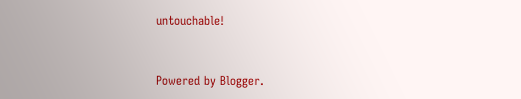untouchable!


Powered by Blogger.